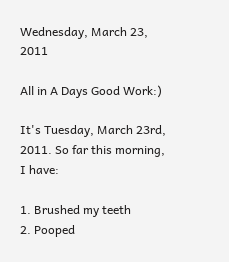Wednesday, March 23, 2011

All in A Days Good Work:)

It's Tuesday, March 23rd, 2011. So far this morning, I have:

1. Brushed my teeth
2. Pooped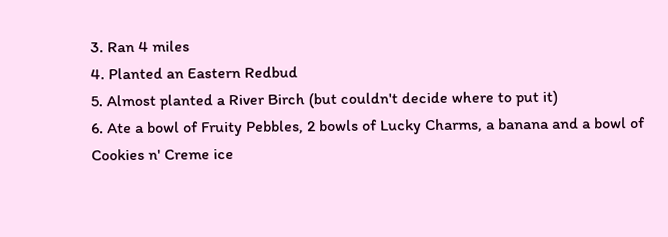3. Ran 4 miles
4. Planted an Eastern Redbud
5. Almost planted a River Birch (but couldn't decide where to put it)
6. Ate a bowl of Fruity Pebbles, 2 bowls of Lucky Charms, a banana and a bowl of Cookies n' Creme ice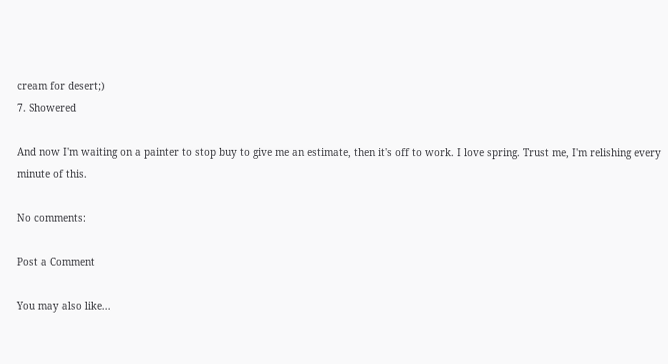cream for desert;)
7. Showered

And now I'm waiting on a painter to stop buy to give me an estimate, then it's off to work. I love spring. Trust me, I'm relishing every minute of this.

No comments:

Post a Comment

You may also like...